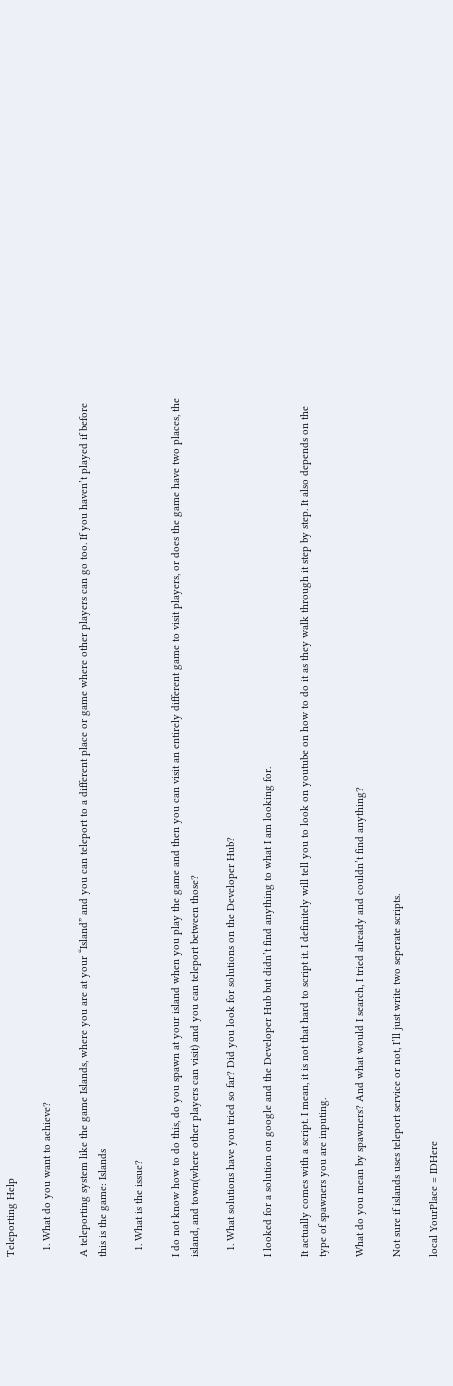Teleporting Help

  1. What do you want to achieve?

A teleporting system like the game Islands, where you are at your “Island” and you can teleport to a different place or game where other players can go too. If you haven’t played if before this is the game: Islands

  1. What is the issue?

I do not know how to do this, do you spawn at your island when you play the game and then you can visit an entirely different game to visit players, or does the game have two places, the island, and town(where other players can visit) and you can teleport between those?

  1. What solutions have you tried so far? Did you look for solutions on the Developer Hub?

I looked for a solution on google and the Developer Hub but didn’t find anything to what I am looking for.

It actually comes with a script. I mean, it is not that hard to script it. I definitely will tell you to look on youtube on how to do it as they walk through it step by step. It also depends on the type of spawners you are inputing.

What do you mean by spawners? And what would I search, I tried already and couldn’t find anything?

Not sure if islands uses teleport service or not, I’ll just write two seperate scripts.

local YourPlace = IDHere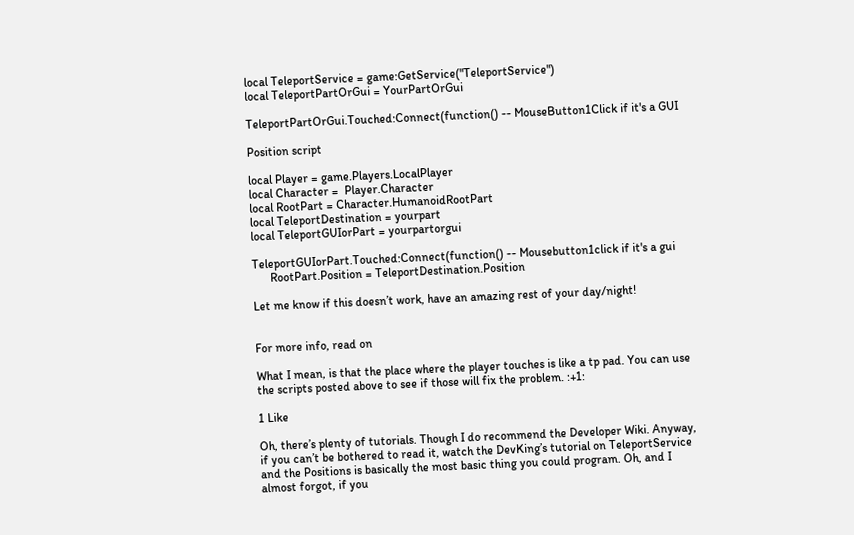local TeleportService = game:GetService("TeleportService")
local TeleportPartOrGui = YourPartOrGui

TeleportPartOrGui.Touched:Connect(function() -- MouseButton1Click if it's a GUI

Position script

local Player = game.Players.LocalPlayer
local Character =  Player.Character
local RootPart = Character.HumanoidRootPart
local TeleportDestination = yourpart
local TeleportGUIorPart = yourpartorgui

TeleportGUIorPart.Touched:Connect(function() -- Mousebutton1click if it's a gui
      RootPart.Position = TeleportDestination.Position

Let me know if this doesn’t work, have an amazing rest of your day/night!


For more info, read on

What I mean, is that the place where the player touches is like a tp pad. You can use the scripts posted above to see if those will fix the problem. :+1:

1 Like

Oh, there’s plenty of tutorials. Though I do recommend the Developer Wiki. Anyway, if you can’t be bothered to read it, watch the DevKing’s tutorial on TeleportService and the Positions is basically the most basic thing you could program. Oh, and I almost forgot, if you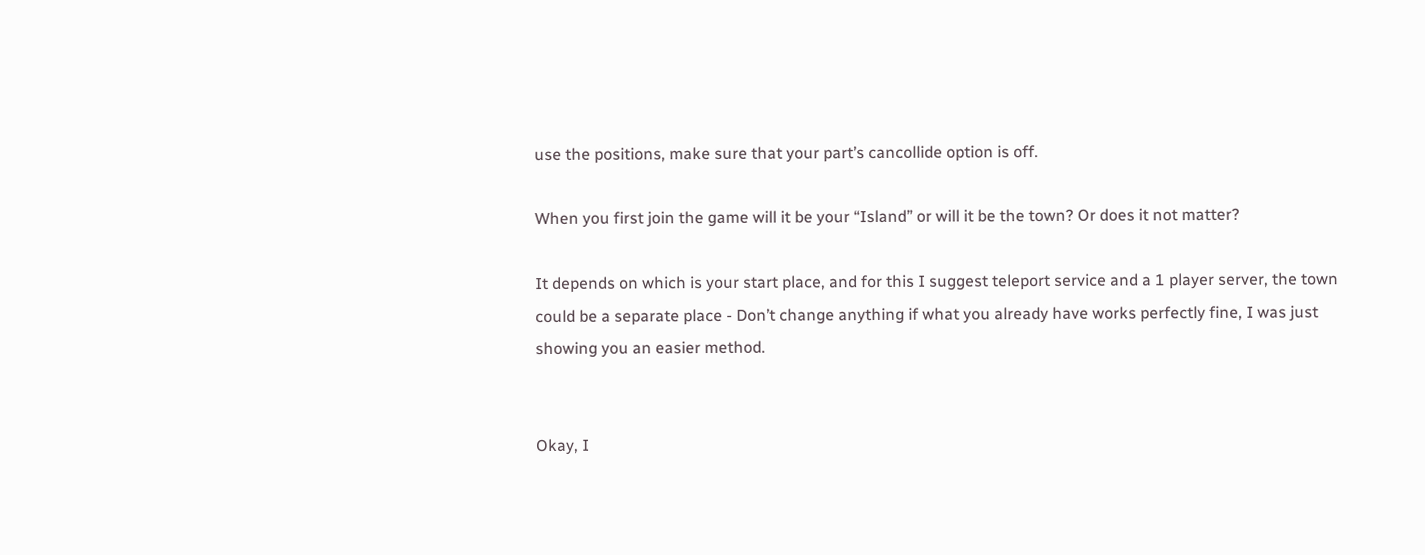use the positions, make sure that your part’s cancollide option is off.

When you first join the game will it be your “Island” or will it be the town? Or does it not matter?

It depends on which is your start place, and for this I suggest teleport service and a 1 player server, the town could be a separate place - Don’t change anything if what you already have works perfectly fine, I was just showing you an easier method.


Okay, I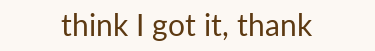think I got it, thank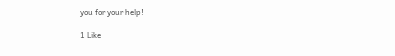you for your help!

1 Like